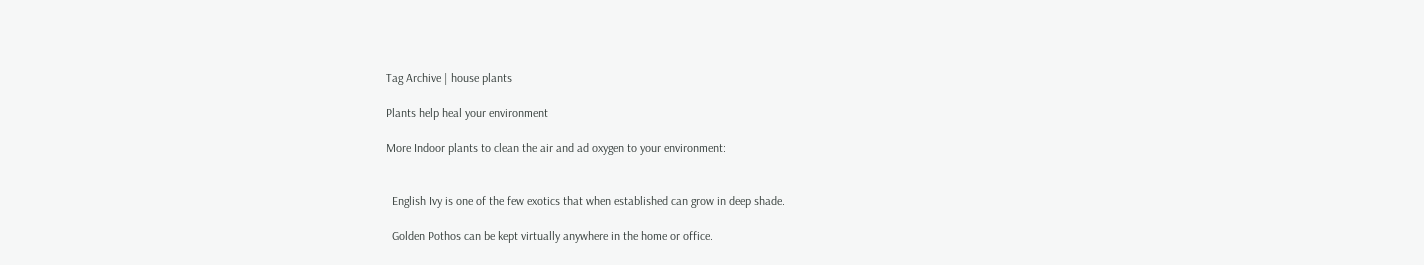Tag Archive | house plants

Plants help heal your environment

More Indoor plants to clean the air and ad oxygen to your environment:


  English Ivy is one of the few exotics that when established can grow in deep shade.

  Golden Pothos can be kept virtually anywhere in the home or office.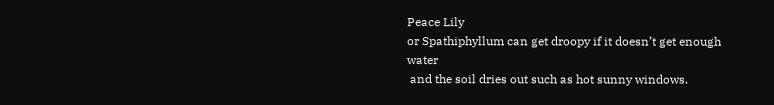Peace Lily
or Spathiphyllum can get droopy if it doesn’t get enough water
 and the soil dries out such as hot sunny windows.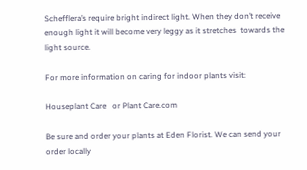Schefflera’s require bright indirect light. When they don’t receive enough light it will become very leggy as it stretches  towards the light source.

For more information on caring for indoor plants visit:

Houseplant Care   or Plant Care.com

Be sure and order your plants at Eden Florist. We can send your order locally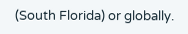(South Florida) or globally.